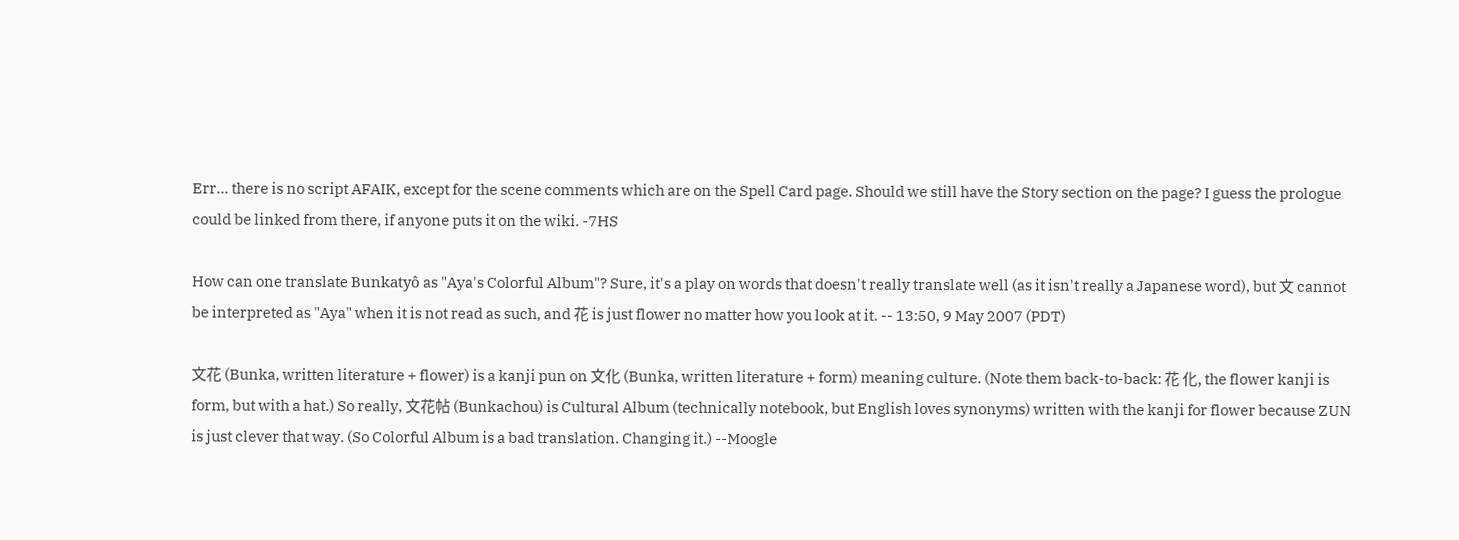Err... there is no script AFAIK, except for the scene comments which are on the Spell Card page. Should we still have the Story section on the page? I guess the prologue could be linked from there, if anyone puts it on the wiki. -7HS

How can one translate Bunkatyô as "Aya's Colorful Album"? Sure, it's a play on words that doesn't really translate well (as it isn't really a Japanese word), but 文 cannot be interpreted as "Aya" when it is not read as such, and 花 is just flower no matter how you look at it. -- 13:50, 9 May 2007 (PDT)

文花 (Bunka, written literature + flower) is a kanji pun on 文化 (Bunka, written literature + form) meaning culture. (Note them back-to-back: 花 化, the flower kanji is form, but with a hat.) So really, 文花帖 (Bunkachou) is Cultural Album (technically notebook, but English loves synonyms) written with the kanji for flower because ZUN is just clever that way. (So Colorful Album is a bad translation. Changing it.) --Moogle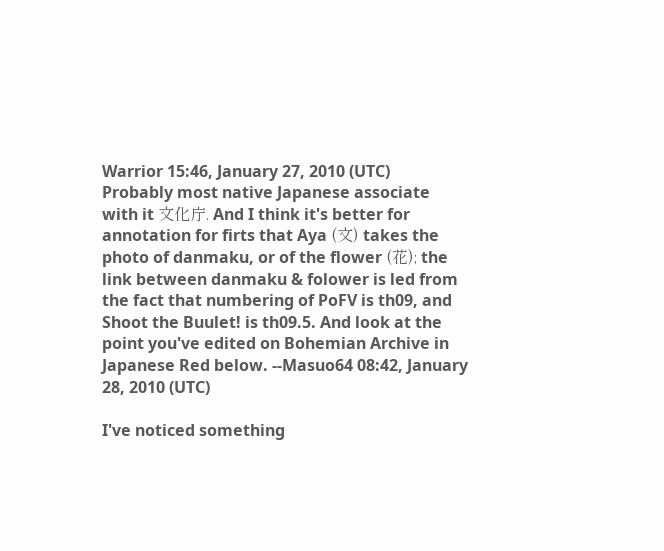Warrior 15:46, January 27, 2010 (UTC)
Probably most native Japanese associate with it 文化庁. And I think it's better for annotation for firts that Aya (文) takes the photo of danmaku, or of the flower (花); the link between danmaku & folower is led from the fact that numbering of PoFV is th09, and Shoot the Buulet! is th09.5. And look at the point you've edited on Bohemian Archive in Japanese Red below. --Masuo64 08:42, January 28, 2010 (UTC)

I've noticed something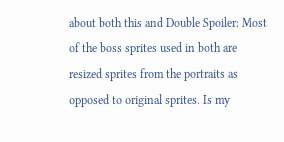about both this and Double Spoiler: Most of the boss sprites used in both are resized sprites from the portraits as opposed to original sprites. Is my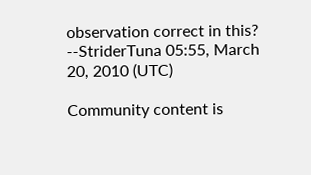observation correct in this? --StriderTuna 05:55, March 20, 2010 (UTC)

Community content is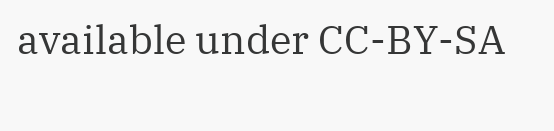available under CC-BY-SA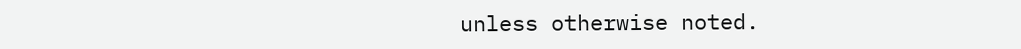unless otherwise noted.